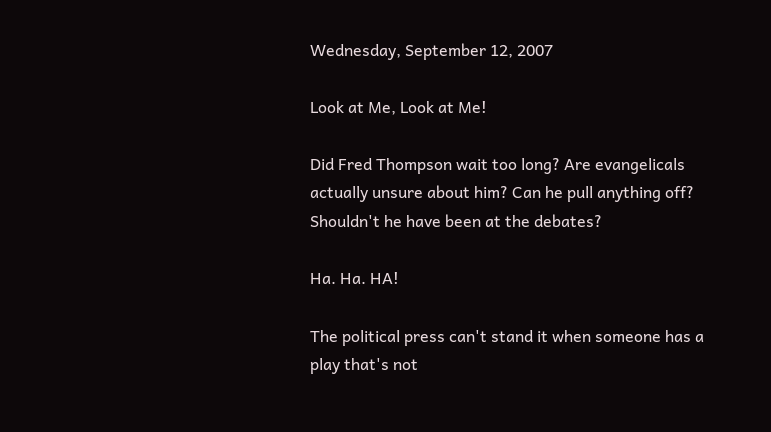Wednesday, September 12, 2007

Look at Me, Look at Me!

Did Fred Thompson wait too long? Are evangelicals actually unsure about him? Can he pull anything off? Shouldn't he have been at the debates?

Ha. Ha. HA!

The political press can't stand it when someone has a play that's not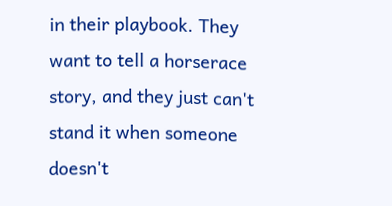in their playbook. They want to tell a horserace story, and they just can't stand it when someone doesn't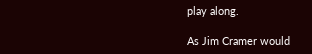play along.

As Jim Cramer would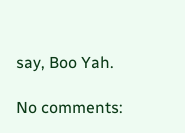say, Boo Yah.

No comments: